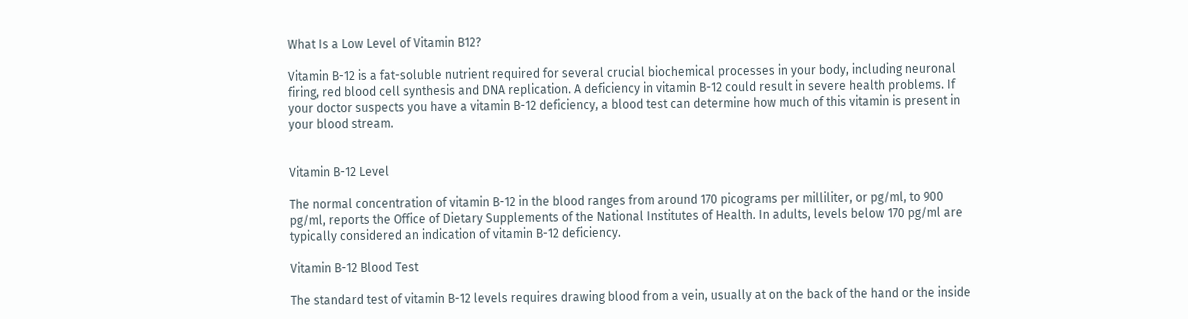What Is a Low Level of Vitamin B12?

Vitamin B-12 is a fat-soluble nutrient required for several crucial biochemical processes in your body, including neuronal firing, red blood cell synthesis and DNA replication. A deficiency in vitamin B-12 could result in severe health problems. If your doctor suspects you have a vitamin B-12 deficiency, a blood test can determine how much of this vitamin is present in your blood stream.


Vitamin B-12 Level

The normal concentration of vitamin B-12 in the blood ranges from around 170 picograms per milliliter, or pg/ml, to 900 pg/ml, reports the Office of Dietary Supplements of the National Institutes of Health. In adults, levels below 170 pg/ml are typically considered an indication of vitamin B-12 deficiency.

Vitamin B-12 Blood Test

The standard test of vitamin B-12 levels requires drawing blood from a vein, usually at on the back of the hand or the inside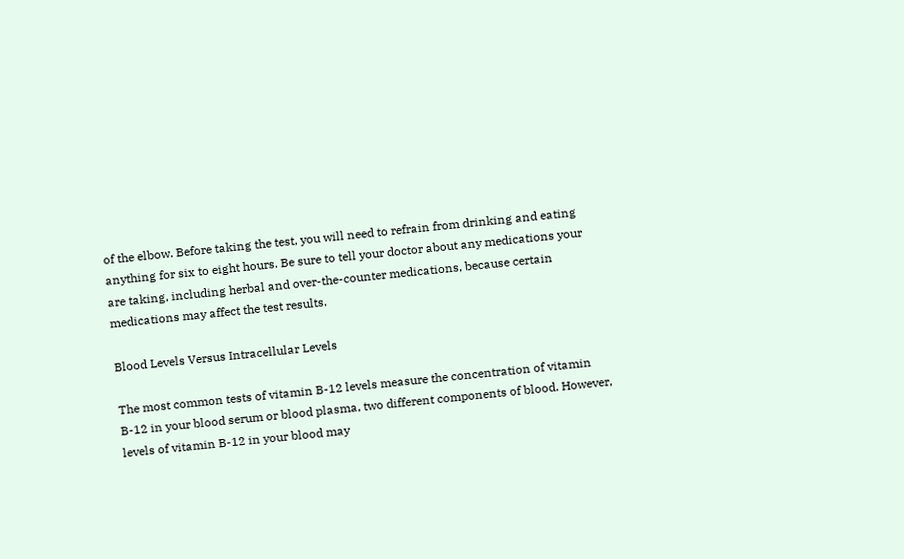of the elbow. Before taking the test, you will need to refrain from drinking and eating anything for six to eight hours. Be sure to tell your doctor about any medications your are taking, including herbal and over-the-counter medications, because certain medications may affect the test results.

Blood Levels Versus Intracellular Levels

The most common tests of vitamin B-12 levels measure the concentration of vitamin B-12 in your blood serum or blood plasma, two different components of blood. However, levels of vitamin B-12 in your blood may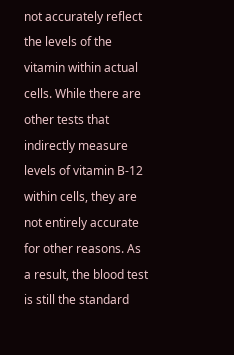not accurately reflect the levels of the vitamin within actual cells. While there are other tests that indirectly measure levels of vitamin B-12 within cells, they are not entirely accurate for other reasons. As a result, the blood test is still the standard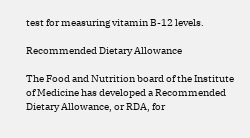test for measuring vitamin B-12 levels.

Recommended Dietary Allowance

The Food and Nutrition board of the Institute of Medicine has developed a Recommended Dietary Allowance, or RDA, for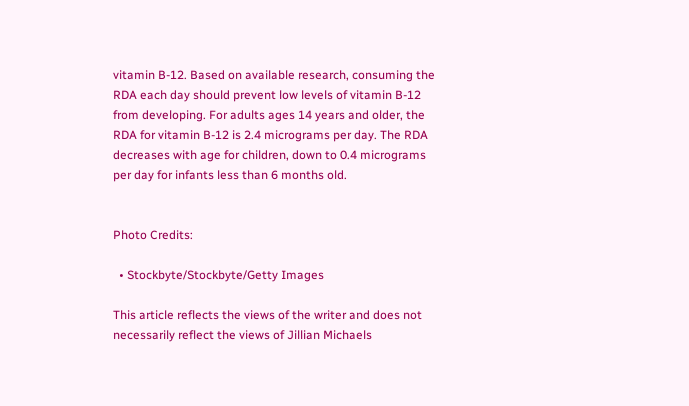vitamin B-12. Based on available research, consuming the RDA each day should prevent low levels of vitamin B-12 from developing. For adults ages 14 years and older, the RDA for vitamin B-12 is 2.4 micrograms per day. The RDA decreases with age for children, down to 0.4 micrograms per day for infants less than 6 months old.


Photo Credits:

  • Stockbyte/Stockbyte/Getty Images

This article reflects the views of the writer and does not necessarily reflect the views of Jillian Michaels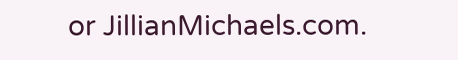or JillianMichaels.com.